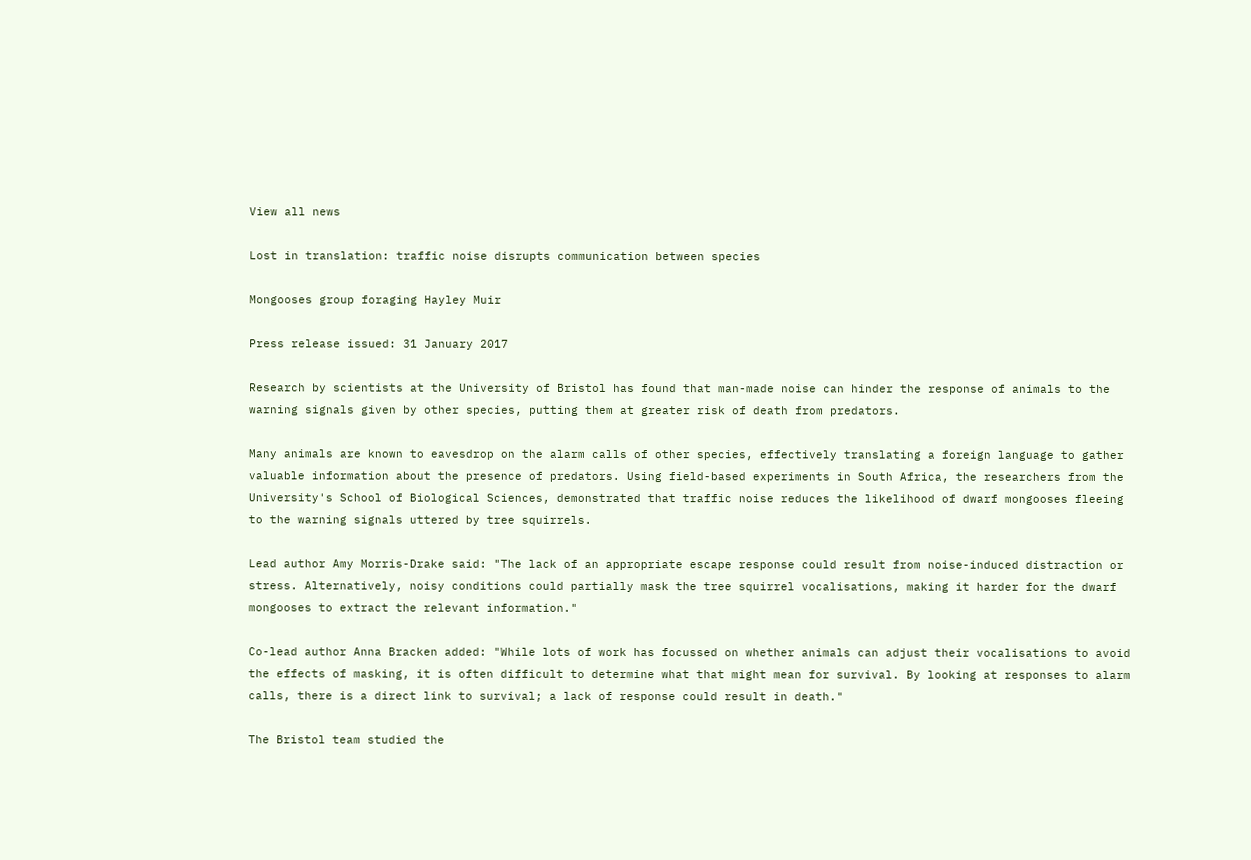View all news

Lost in translation: traffic noise disrupts communication between species

Mongooses group foraging Hayley Muir

Press release issued: 31 January 2017

Research by scientists at the University of Bristol has found that man-made noise can hinder the response of animals to the warning signals given by other species, putting them at greater risk of death from predators.

Many animals are known to eavesdrop on the alarm calls of other species, effectively translating a foreign language to gather valuable information about the presence of predators. Using field-based experiments in South Africa, the researchers from the University's School of Biological Sciences, demonstrated that traffic noise reduces the likelihood of dwarf mongooses fleeing to the warning signals uttered by tree squirrels.

Lead author Amy Morris-Drake said: "The lack of an appropriate escape response could result from noise-induced distraction or stress. Alternatively, noisy conditions could partially mask the tree squirrel vocalisations, making it harder for the dwarf mongooses to extract the relevant information."

Co-lead author Anna Bracken added: "While lots of work has focussed on whether animals can adjust their vocalisations to avoid the effects of masking, it is often difficult to determine what that might mean for survival. By looking at responses to alarm calls, there is a direct link to survival; a lack of response could result in death."

The Bristol team studied the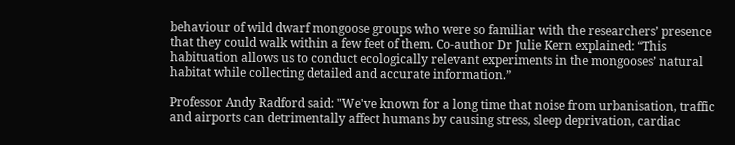behaviour of wild dwarf mongoose groups who were so familiar with the researchers’ presence that they could walk within a few feet of them. Co-author Dr Julie Kern explained: “This habituation allows us to conduct ecologically relevant experiments in the mongooses’ natural habitat while collecting detailed and accurate information.”

Professor Andy Radford said: "We've known for a long time that noise from urbanisation, traffic and airports can detrimentally affect humans by causing stress, sleep deprivation, cardiac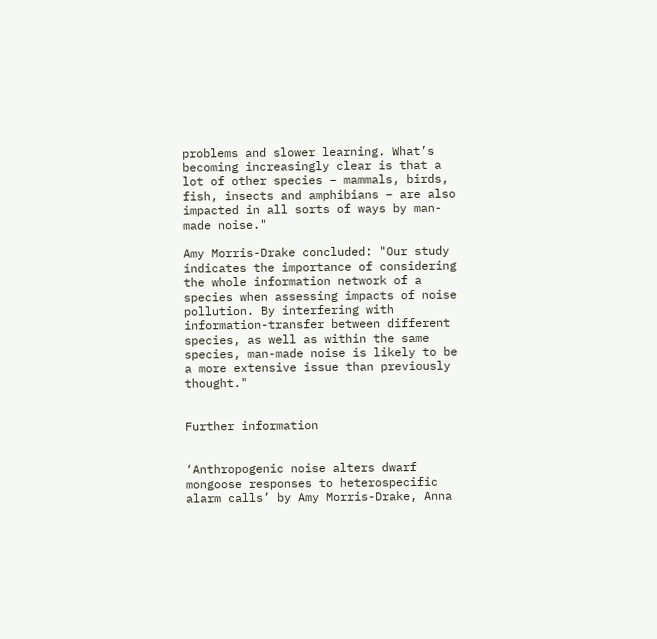problems and slower learning. What’s becoming increasingly clear is that a lot of other species – mammals, birds, fish, insects and amphibians – are also impacted in all sorts of ways by man-made noise."

Amy Morris-Drake concluded: "Our study indicates the importance of considering the whole information network of a species when assessing impacts of noise pollution. By interfering with information-transfer between different species, as well as within the same species, man-made noise is likely to be a more extensive issue than previously thought."


Further information


‘Anthropogenic noise alters dwarf mongoose responses to heterospecific alarm calls’ by Amy Morris-Drake, Anna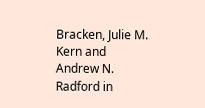Bracken, Julie M. Kern and Andrew N. Radford in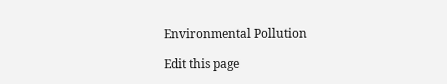Environmental Pollution

Edit this page